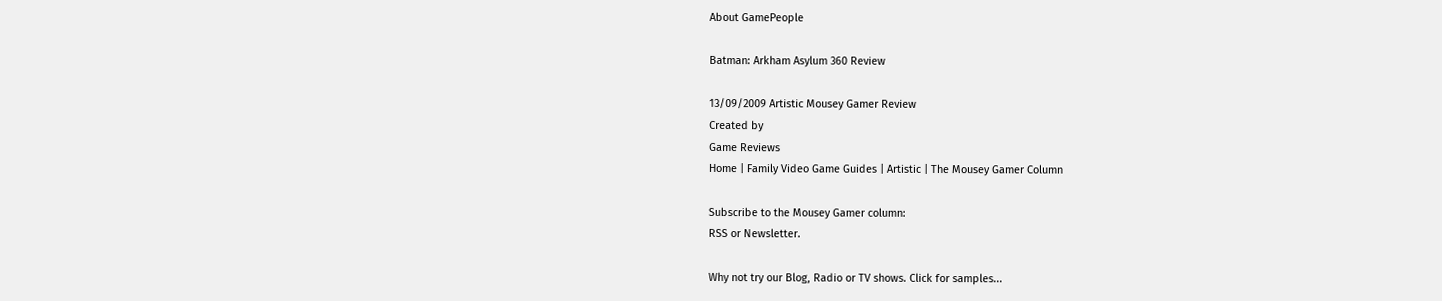About GamePeople

Batman: Arkham Asylum 360 Review

13/09/2009 Artistic Mousey Gamer Review
Created by
Game Reviews
Home | Family Video Game Guides | Artistic | The Mousey Gamer Column

Subscribe to the Mousey Gamer column:
RSS or Newsletter.

Why not try our Blog, Radio or TV shows. Click for samples...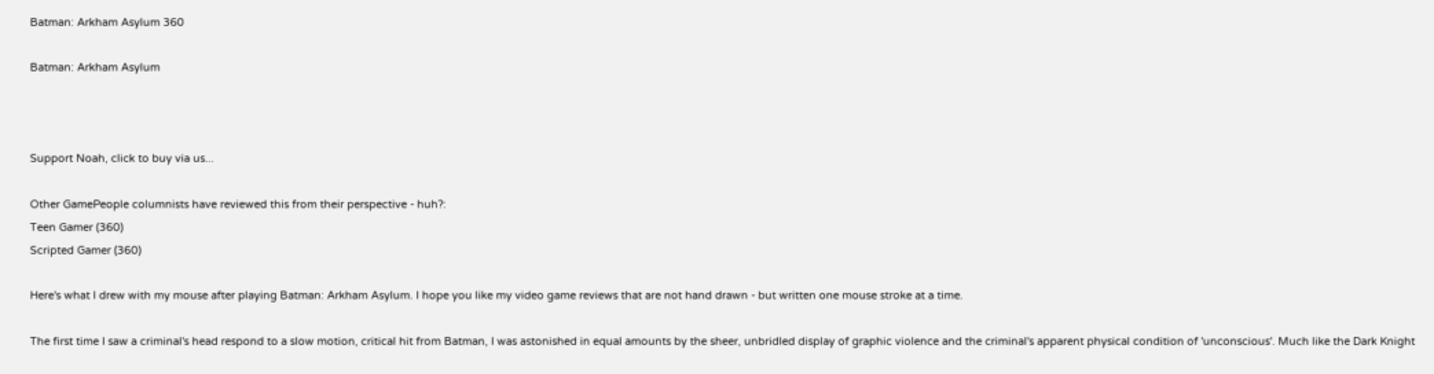Batman: Arkham Asylum 360

Batman: Arkham Asylum



Support Noah, click to buy via us...

Other GamePeople columnists have reviewed this from their perspective - huh?:
Teen Gamer (360)
Scripted Gamer (360)

Here's what I drew with my mouse after playing Batman: Arkham Asylum. I hope you like my video game reviews that are not hand drawn - but written one mouse stroke at a time.

The first time I saw a criminal's head respond to a slow motion, critical hit from Batman, I was astonished in equal amounts by the sheer, unbridled display of graphic violence and the criminal's apparent physical condition of 'unconscious'. Much like the Dark Knight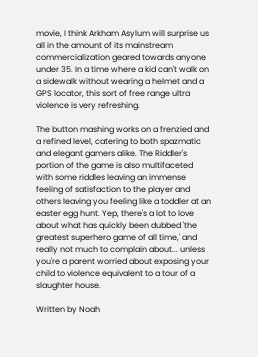movie, I think Arkham Asylum will surprise us all in the amount of its mainstream commercialization geared towards anyone under 35. In a time where a kid can't walk on a sidewalk without wearing a helmet and a GPS locator, this sort of free range ultra violence is very refreshing.

The button mashing works on a frenzied and a refined level, catering to both spazmatic and elegant gamers alike. The Riddler's portion of the game is also multifaceted with some riddles leaving an immense feeling of satisfaction to the player and others leaving you feeling like a toddler at an easter egg hunt. Yep, there's a lot to love about what has quickly been dubbed 'the greatest superhero game of all time,' and really not much to complain about... unless you're a parent worried about exposing your child to violence equivalent to a tour of a slaughter house.

Written by Noah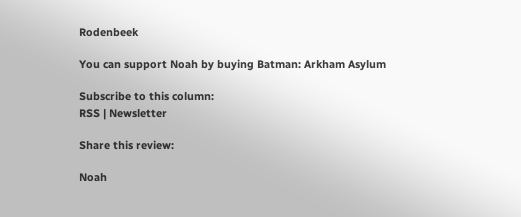Rodenbeek

You can support Noah by buying Batman: Arkham Asylum

Subscribe to this column:
RSS | Newsletter

Share this review:

Noah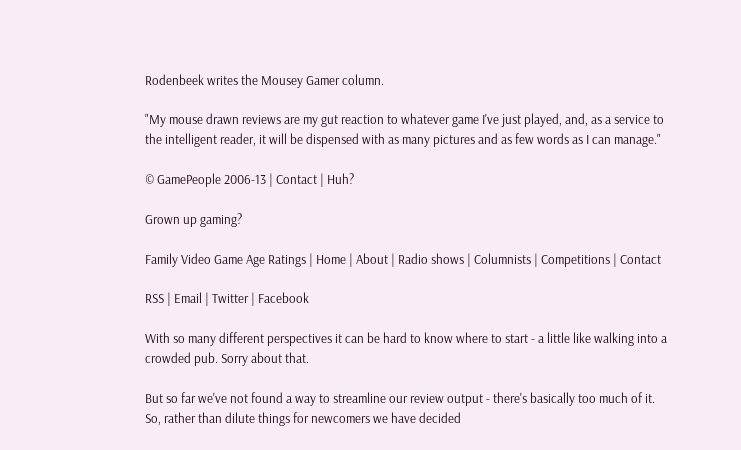Rodenbeek writes the Mousey Gamer column.

"My mouse drawn reviews are my gut reaction to whatever game I've just played, and, as a service to the intelligent reader, it will be dispensed with as many pictures and as few words as I can manage."

© GamePeople 2006-13 | Contact | Huh?

Grown up gaming?

Family Video Game Age Ratings | Home | About | Radio shows | Columnists | Competitions | Contact

RSS | Email | Twitter | Facebook

With so many different perspectives it can be hard to know where to start - a little like walking into a crowded pub. Sorry about that.

But so far we've not found a way to streamline our review output - there's basically too much of it. So, rather than dilute things for newcomers we have decided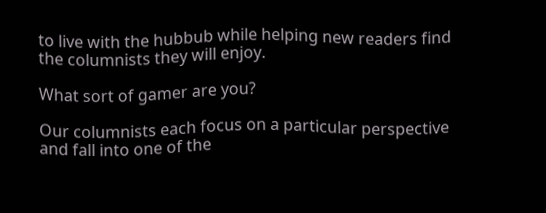to live with the hubbub while helping new readers find the columnists they will enjoy.

What sort of gamer are you?

Our columnists each focus on a particular perspective and fall into one of the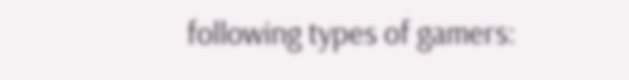following types of gamers: